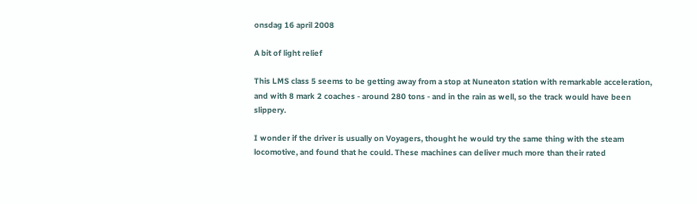onsdag 16 april 2008

A bit of light relief

This LMS class 5 seems to be getting away from a stop at Nuneaton station with remarkable acceleration, and with 8 mark 2 coaches - around 280 tons - and in the rain as well, so the track would have been slippery.

I wonder if the driver is usually on Voyagers, thought he would try the same thing with the steam locomotive, and found that he could. These machines can deliver much more than their rated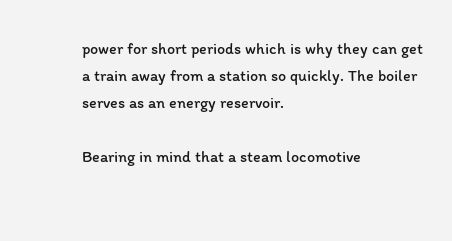power for short periods which is why they can get a train away from a station so quickly. The boiler serves as an energy reservoir.

Bearing in mind that a steam locomotive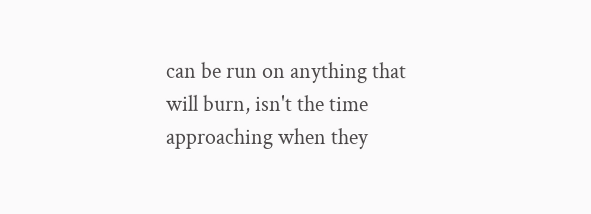can be run on anything that will burn, isn't the time approaching when they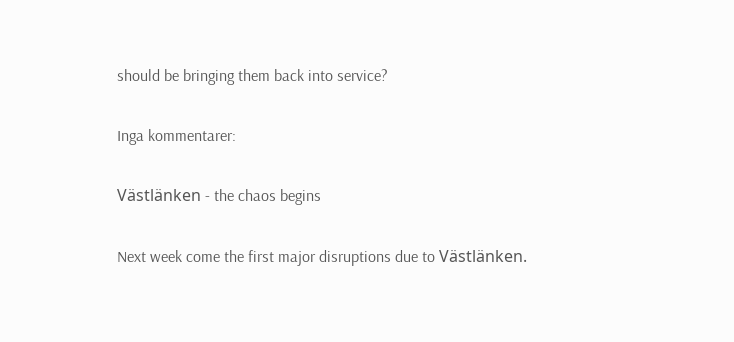should be bringing them back into service?

Inga kommentarer:

Västlänken - the chaos begins

Next week come the first major disruptions due to Västlänken.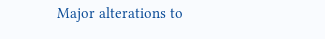Major alterations to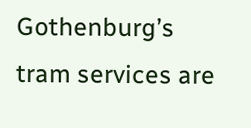Gothenburg’s tram services are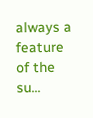always a feature of the su...